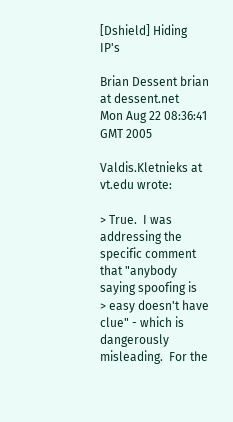[Dshield] Hiding IP's

Brian Dessent brian at dessent.net
Mon Aug 22 08:36:41 GMT 2005

Valdis.Kletnieks at vt.edu wrote:

> True.  I was addressing the specific comment that "anybody saying spoofing is
> easy doesn't have clue" - which is dangerously misleading.  For the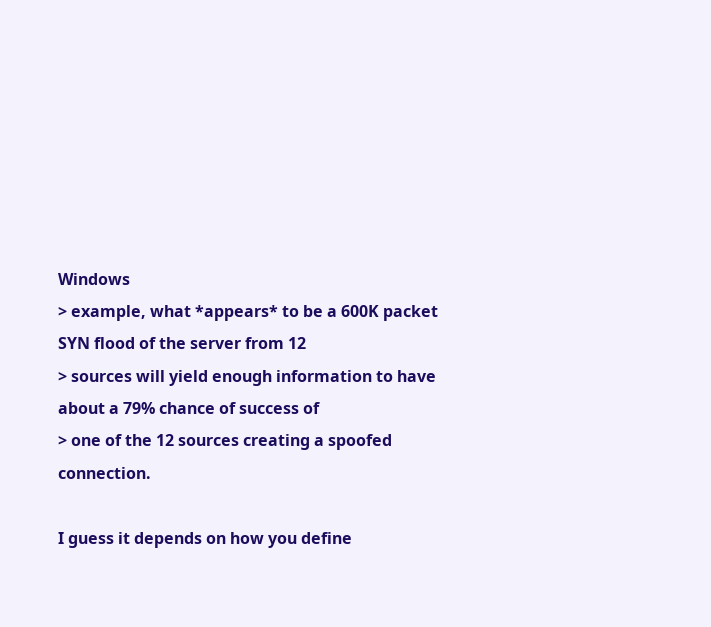Windows
> example, what *appears* to be a 600K packet SYN flood of the server from 12
> sources will yield enough information to have about a 79% chance of success of
> one of the 12 sources creating a spoofed connection.

I guess it depends on how you define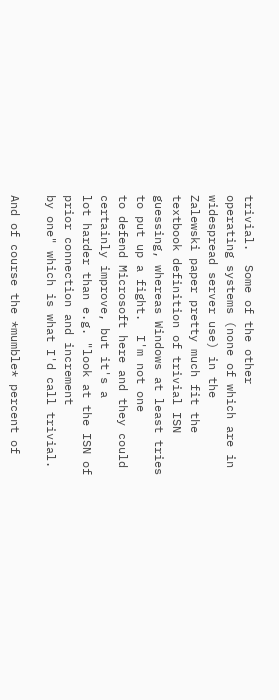trivial.  Some of the other
operating systems (none of which are in widespread server use) in the
Zalewski paper pretty much fit the textbook definition of trivial ISN
guessing, whereas Windows at least tries to put up a fight.  I'm not one
to defend Microsoft here and they could certainly improve, but it's a
lot harder than e.g. "look at the ISN of prior connection and increment
by one" which is what I'd call trivial.

And of course the *mumble* percent of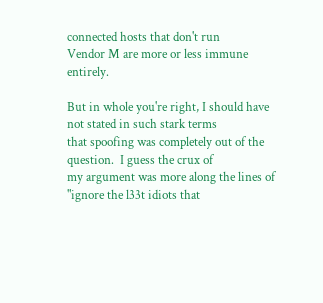connected hosts that don't run
Vendor M are more or less immune entirely.

But in whole you're right, I should have not stated in such stark terms
that spoofing was completely out of the question.  I guess the crux of
my argument was more along the lines of "ignore the l33t idiots that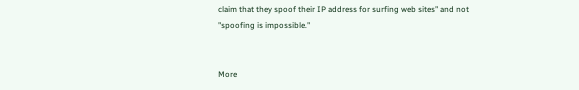claim that they spoof their IP address for surfing web sites" and not
"spoofing is impossible."


More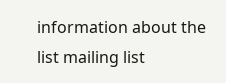information about the list mailing list